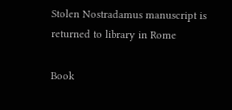Stolen Nostradamus manuscript is returned to library in Rome

Book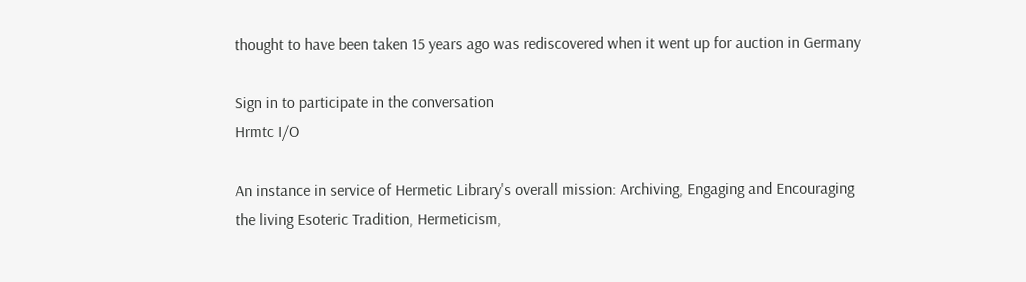thought to have been taken 15 years ago was rediscovered when it went up for auction in Germany

Sign in to participate in the conversation
Hrmtc I/O

An instance in service of Hermetic Library's overall mission: Archiving, Engaging and Encouraging the living Esoteric Tradition, Hermeticism,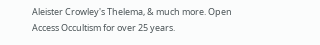Aleister Crowley's Thelema, & much more. Open Access Occultism for over 25 years.